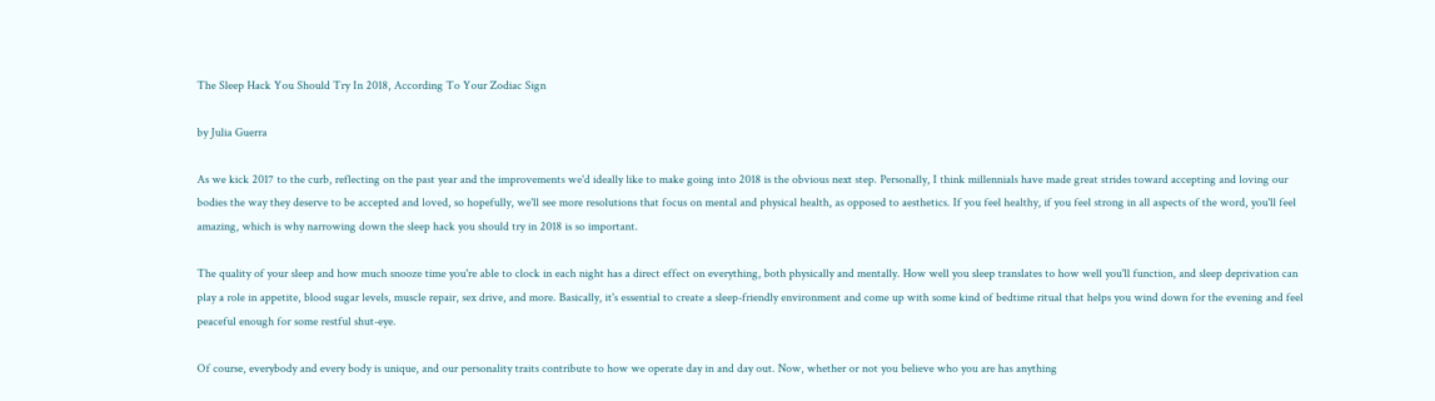The Sleep Hack You Should Try In 2018, According To Your Zodiac Sign

by Julia Guerra

As we kick 2017 to the curb, reflecting on the past year and the improvements we'd ideally like to make going into 2018 is the obvious next step. Personally, I think millennials have made great strides toward accepting and loving our bodies the way they deserve to be accepted and loved, so hopefully, we'll see more resolutions that focus on mental and physical health, as opposed to aesthetics. If you feel healthy, if you feel strong in all aspects of the word, you'll feel amazing, which is why narrowing down the sleep hack you should try in 2018 is so important.

The quality of your sleep and how much snooze time you're able to clock in each night has a direct effect on everything, both physically and mentally. How well you sleep translates to how well you'll function, and sleep deprivation can play a role in appetite, blood sugar levels, muscle repair, sex drive, and more. Basically, it's essential to create a sleep-friendly environment and come up with some kind of bedtime ritual that helps you wind down for the evening and feel peaceful enough for some restful shut-eye.

Of course, everybody and every body is unique, and our personality traits contribute to how we operate day in and day out. Now, whether or not you believe who you are has anything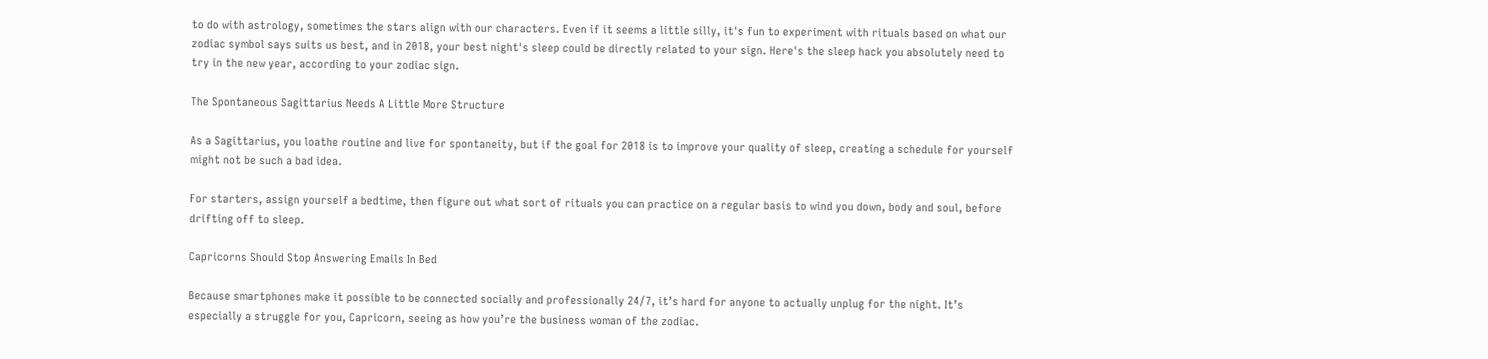to do with astrology, sometimes the stars align with our characters. Even if it seems a little silly, it's fun to experiment with rituals based on what our zodiac symbol says suits us best, and in 2018, your best night's sleep could be directly related to your sign. Here's the sleep hack you absolutely need to try in the new year, according to your zodiac sign.

The Spontaneous Sagittarius Needs A Little More Structure

As a Sagittarius, you loathe routine and live for spontaneity, but if the goal for 2018 is to improve your quality of sleep, creating a schedule for yourself might not be such a bad idea.

For starters, assign yourself a bedtime, then figure out what sort of rituals you can practice on a regular basis to wind you down, body and soul, before drifting off to sleep.

Capricorns Should Stop Answering Emails In Bed

Because smartphones make it possible to be connected socially and professionally 24/7, it’s hard for anyone to actually unplug for the night. It’s especially a struggle for you, Capricorn, seeing as how you’re the business woman of the zodiac.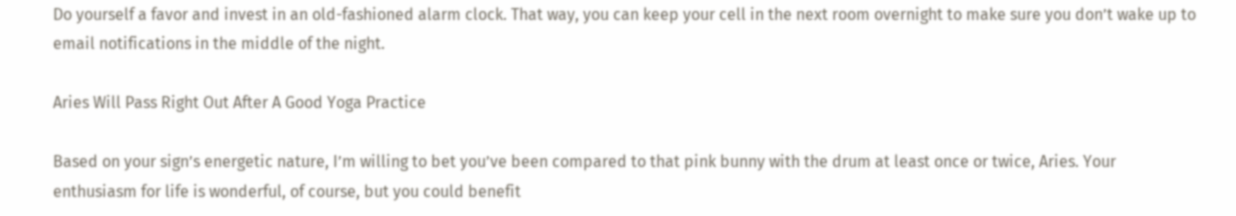Do yourself a favor and invest in an old-fashioned alarm clock. That way, you can keep your cell in the next room overnight to make sure you don’t wake up to email notifications in the middle of the night.

Aries Will Pass Right Out After A Good Yoga Practice

Based on your sign’s energetic nature, I’m willing to bet you’ve been compared to that pink bunny with the drum at least once or twice, Aries. Your enthusiasm for life is wonderful, of course, but you could benefit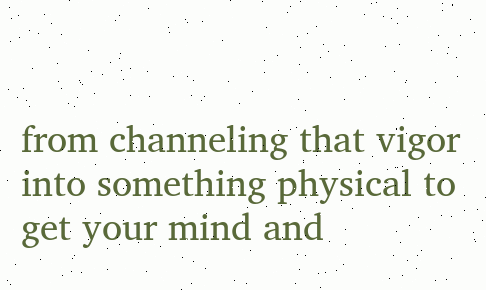from channeling that vigor into something physical to get your mind and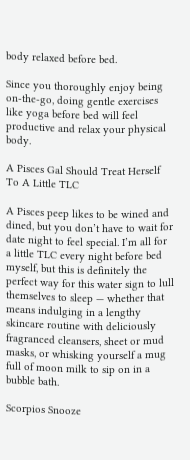body relaxed before bed.

Since you thoroughly enjoy being on-the-go, doing gentle exercises like yoga before bed will feel productive and relax your physical body.

A Pisces Gal Should Treat Herself To A Little TLC

A Pisces peep likes to be wined and dined, but you don’t have to wait for date night to feel special. I’m all for a little TLC every night before bed myself, but this is definitely the perfect way for this water sign to lull themselves to sleep — whether that means indulging in a lengthy skincare routine with deliciously fragranced cleansers, sheet or mud masks, or whisking yourself a mug full of moon milk to sip on in a bubble bath.

Scorpios Snooze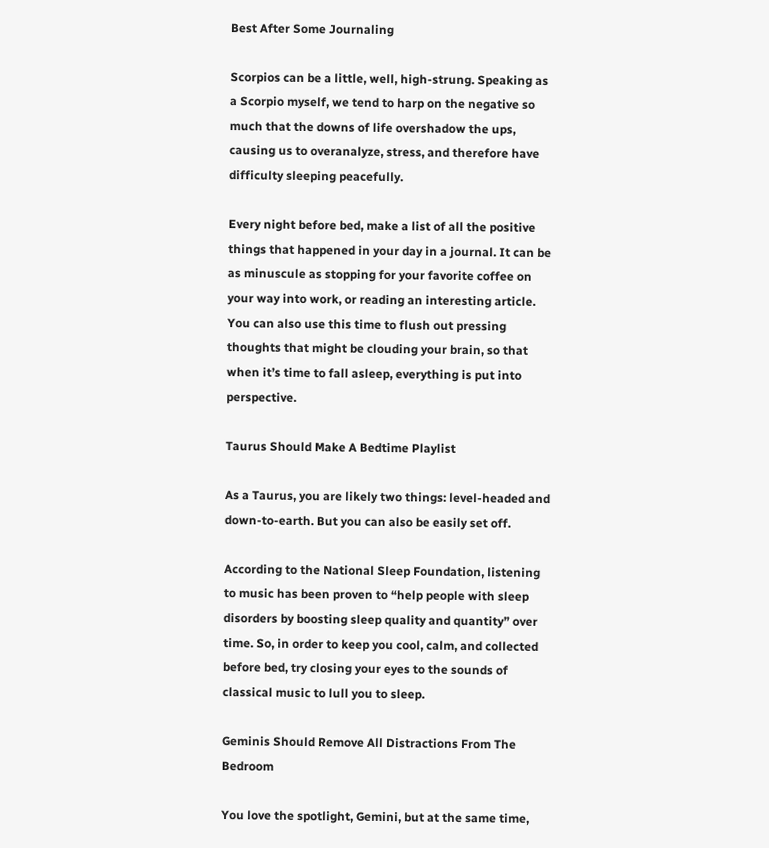Best After Some Journaling

Scorpios can be a little, well, high-strung. Speaking as a Scorpio myself, we tend to harp on the negative so much that the downs of life overshadow the ups, causing us to overanalyze, stress, and therefore have difficulty sleeping peacefully.

Every night before bed, make a list of all the positive things that happened in your day in a journal. It can be as minuscule as stopping for your favorite coffee on your way into work, or reading an interesting article. You can also use this time to flush out pressing thoughts that might be clouding your brain, so that when it’s time to fall asleep, everything is put into perspective.

Taurus Should Make A Bedtime Playlist

As a Taurus, you are likely two things: level-headed and down-to-earth. But you can also be easily set off.

According to the National Sleep Foundation, listening to music has been proven to “help people with sleep disorders by boosting sleep quality and quantity” over time. So, in order to keep you cool, calm, and collected before bed, try closing your eyes to the sounds of classical music to lull you to sleep.

Geminis Should Remove All Distractions From The Bedroom

You love the spotlight, Gemini, but at the same time,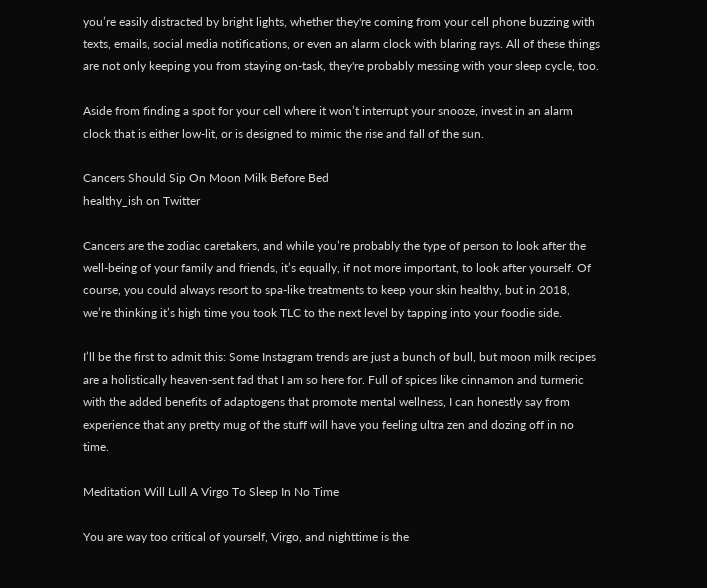you’re easily distracted by bright lights, whether they're coming from your cell phone buzzing with texts, emails, social media notifications, or even an alarm clock with blaring rays. All of these things are not only keeping you from staying on-task, they're probably messing with your sleep cycle, too.

Aside from finding a spot for your cell where it won’t interrupt your snooze, invest in an alarm clock that is either low-lit, or is designed to mimic the rise and fall of the sun.

Cancers Should Sip On Moon Milk Before Bed
healthy_ish on Twitter

Cancers are the zodiac caretakers, and while you’re probably the type of person to look after the well-being of your family and friends, it’s equally, if not more important, to look after yourself. Of course, you could always resort to spa-like treatments to keep your skin healthy, but in 2018, we’re thinking it’s high time you took TLC to the next level by tapping into your foodie side.

I’ll be the first to admit this: Some Instagram trends are just a bunch of bull, but moon milk recipes are a holistically heaven-sent fad that I am so here for. Full of spices like cinnamon and turmeric with the added benefits of adaptogens that promote mental wellness, I can honestly say from experience that any pretty mug of the stuff will have you feeling ultra zen and dozing off in no time.

Meditation Will Lull A Virgo To Sleep In No Time

You are way too critical of yourself, Virgo, and nighttime is the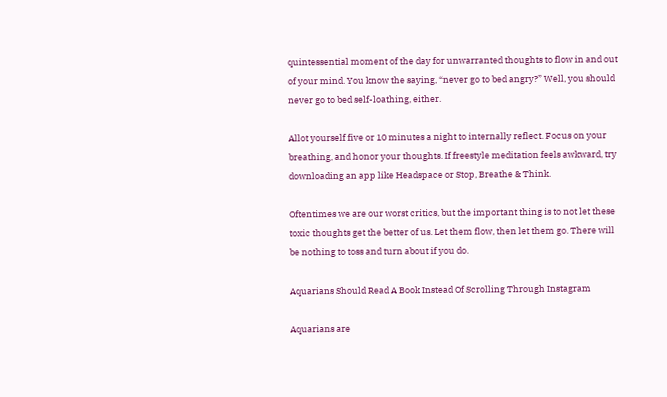quintessential moment of the day for unwarranted thoughts to flow in and out of your mind. You know the saying, “never go to bed angry?” Well, you should never go to bed self-loathing, either.

Allot yourself five or 10 minutes a night to internally reflect. Focus on your breathing, and honor your thoughts. If freestyle meditation feels awkward, try downloading an app like Headspace or Stop, Breathe & Think.

Oftentimes we are our worst critics, but the important thing is to not let these toxic thoughts get the better of us. Let them flow, then let them go. There will be nothing to toss and turn about if you do.

Aquarians Should Read A Book Instead Of Scrolling Through Instagram

Aquarians are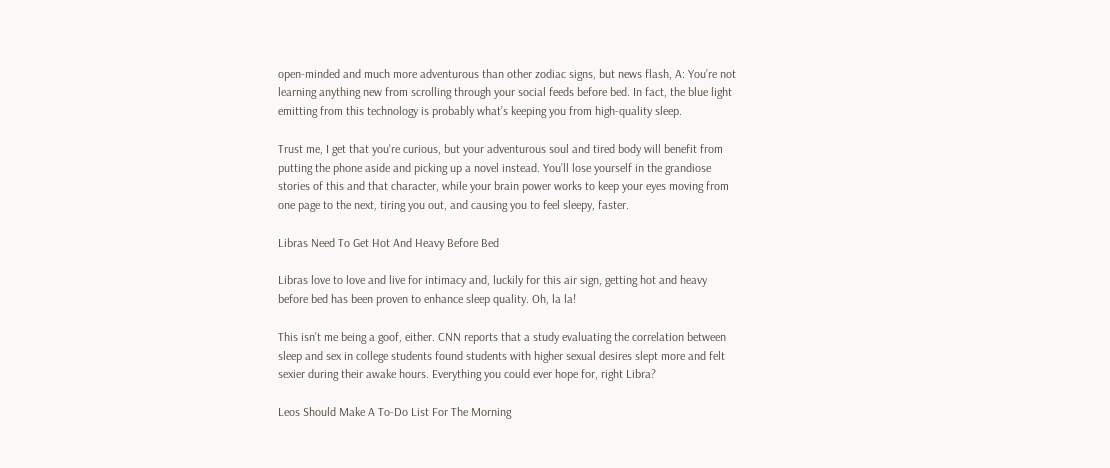open-minded and much more adventurous than other zodiac signs, but news flash, A: You’re not learning anything new from scrolling through your social feeds before bed. In fact, the blue light emitting from this technology is probably what’s keeping you from high-quality sleep.

Trust me, I get that you're curious, but your adventurous soul and tired body will benefit from putting the phone aside and picking up a novel instead. You’ll lose yourself in the grandiose stories of this and that character, while your brain power works to keep your eyes moving from one page to the next, tiring you out, and causing you to feel sleepy, faster.

Libras Need To Get Hot And Heavy Before Bed

Libras love to love and live for intimacy and, luckily for this air sign, getting hot and heavy before bed has been proven to enhance sleep quality. Oh, la la!

This isn’t me being a goof, either. CNN reports that a study evaluating the correlation between sleep and sex in college students found students with higher sexual desires slept more and felt sexier during their awake hours. Everything you could ever hope for, right Libra?

Leos Should Make A To-Do List For The Morning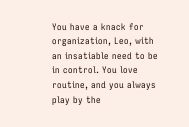You have a knack for organization, Leo, with an insatiable need to be in control. You love routine, and you always play by the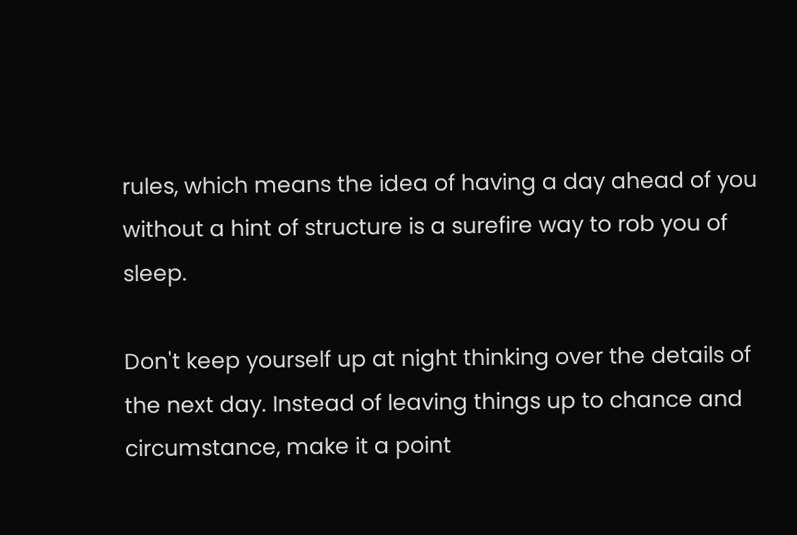rules, which means the idea of having a day ahead of you without a hint of structure is a surefire way to rob you of sleep.

Don't keep yourself up at night thinking over the details of the next day. Instead of leaving things up to chance and circumstance, make it a point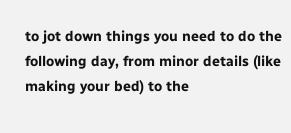to jot down things you need to do the following day, from minor details (like making your bed) to the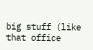big stuff (like that office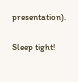presentation).

Sleep tight!